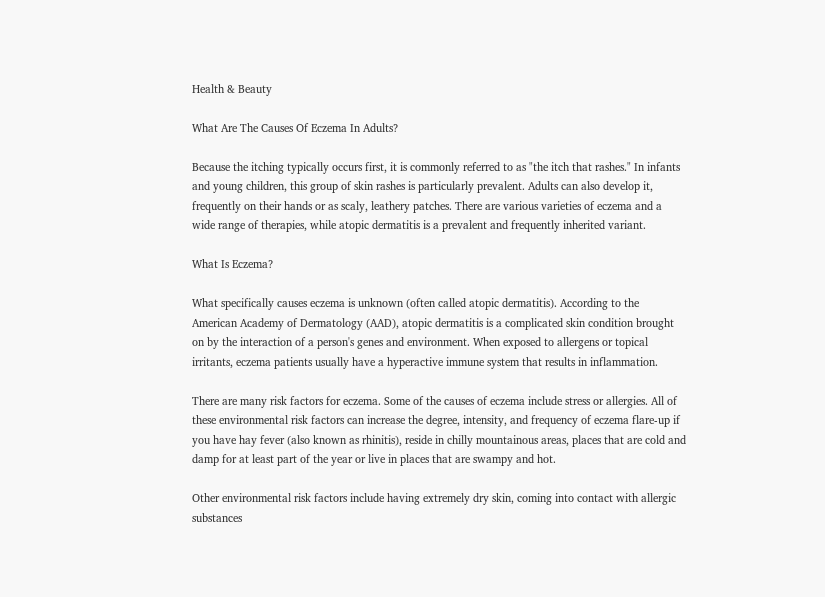Health & Beauty

What Are The Causes Of Eczema In Adults?

Because the itching typically occurs first, it is commonly referred to as "the itch that rashes." In infants and young children, this group of skin rashes is particularly prevalent. Adults can also develop it, frequently on their hands or as scaly, leathery patches. There are various varieties of eczema and a wide range of therapies, while atopic dermatitis is a prevalent and frequently inherited variant.

What Is Eczema?

What specifically causes eczema is unknown (often called atopic dermatitis). According to the American Academy of Dermatology (AAD), atopic dermatitis is a complicated skin condition brought on by the interaction of a person's genes and environment. When exposed to allergens or topical irritants, eczema patients usually have a hyperactive immune system that results in inflammation.

There are many risk factors for eczema. Some of the causes of eczema include stress or allergies. All of these environmental risk factors can increase the degree, intensity, and frequency of eczema flare-up if you have hay fever (also known as rhinitis), reside in chilly mountainous areas, places that are cold and damp for at least part of the year or live in places that are swampy and hot.

Other environmental risk factors include having extremely dry skin, coming into contact with allergic substances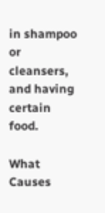in shampoo or cleansers, and having certain food.

What Causes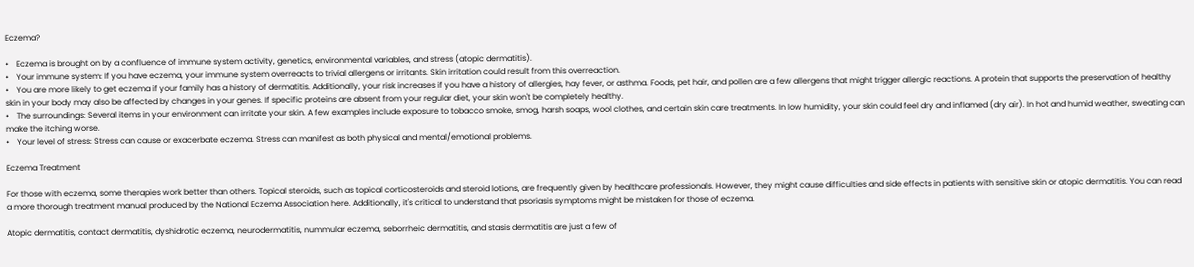Eczema?

•    Eczema is brought on by a confluence of immune system activity, genetics, environmental variables, and stress (atopic dermatitis).
•    Your immune system: If you have eczema, your immune system overreacts to trivial allergens or irritants. Skin irritation could result from this overreaction.
•    You are more likely to get eczema if your family has a history of dermatitis. Additionally, your risk increases if you have a history of allergies, hay fever, or asthma. Foods, pet hair, and pollen are a few allergens that might trigger allergic reactions. A protein that supports the preservation of healthy skin in your body may also be affected by changes in your genes. If specific proteins are absent from your regular diet, your skin won't be completely healthy.
•    The surroundings: Several items in your environment can irritate your skin. A few examples include exposure to tobacco smoke, smog, harsh soaps, wool clothes, and certain skin care treatments. In low humidity, your skin could feel dry and inflamed (dry air). In hot and humid weather, sweating can make the itching worse.
•    Your level of stress: Stress can cause or exacerbate eczema. Stress can manifest as both physical and mental/emotional problems.

Eczema Treatment

For those with eczema, some therapies work better than others. Topical steroids, such as topical corticosteroids and steroid lotions, are frequently given by healthcare professionals. However, they might cause difficulties and side effects in patients with sensitive skin or atopic dermatitis. You can read a more thorough treatment manual produced by the National Eczema Association here. Additionally, it's critical to understand that psoriasis symptoms might be mistaken for those of eczema.

Atopic dermatitis, contact dermatitis, dyshidrotic eczema, neurodermatitis, nummular eczema, seborrheic dermatitis, and stasis dermatitis are just a few of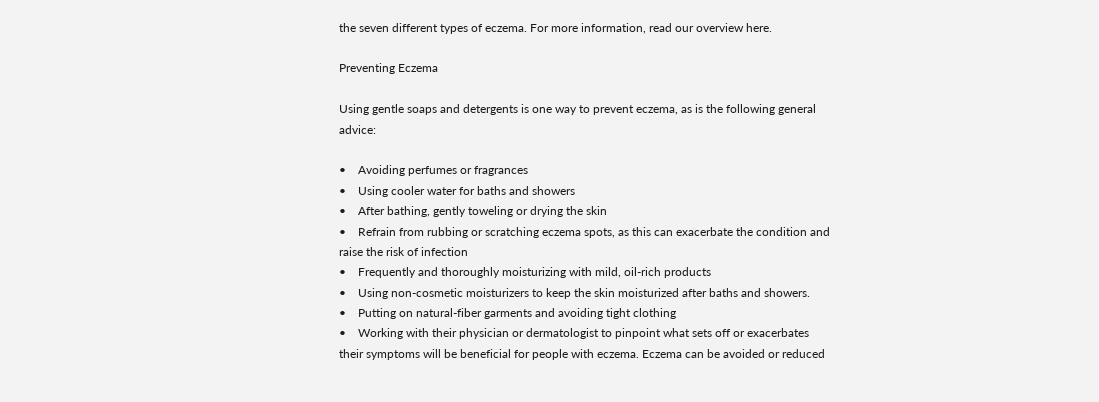the seven different types of eczema. For more information, read our overview here.

Preventing Eczema

Using gentle soaps and detergents is one way to prevent eczema, as is the following general advice:

•    Avoiding perfumes or fragrances
•    Using cooler water for baths and showers
•    After bathing, gently toweling or drying the skin
•    Refrain from rubbing or scratching eczema spots, as this can exacerbate the condition and raise the risk of infection
•    Frequently and thoroughly moisturizing with mild, oil-rich products
•    Using non-cosmetic moisturizers to keep the skin moisturized after baths and showers.
•    Putting on natural-fiber garments and avoiding tight clothing
•    Working with their physician or dermatologist to pinpoint what sets off or exacerbates their symptoms will be beneficial for people with eczema. Eczema can be avoided or reduced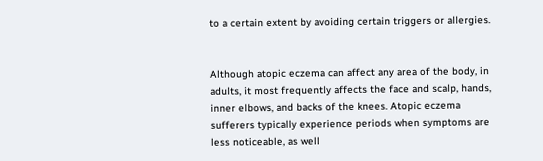to a certain extent by avoiding certain triggers or allergies.


Although atopic eczema can affect any area of the body, in adults, it most frequently affects the face and scalp, hands, inner elbows, and backs of the knees. Atopic eczema sufferers typically experience periods when symptoms are less noticeable, as well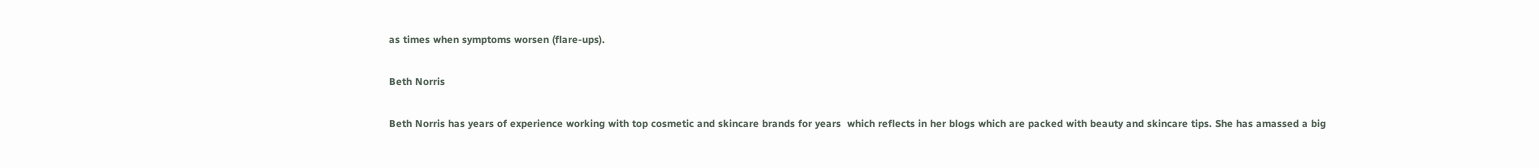as times when symptoms worsen (flare-ups).

Beth Norris

Beth Norris has years of experience working with top cosmetic and skincare brands for years  which reflects in her blogs which are packed with beauty and skincare tips. She has amassed a big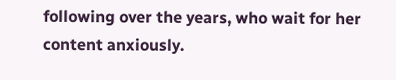following over the years, who wait for her content anxiously.